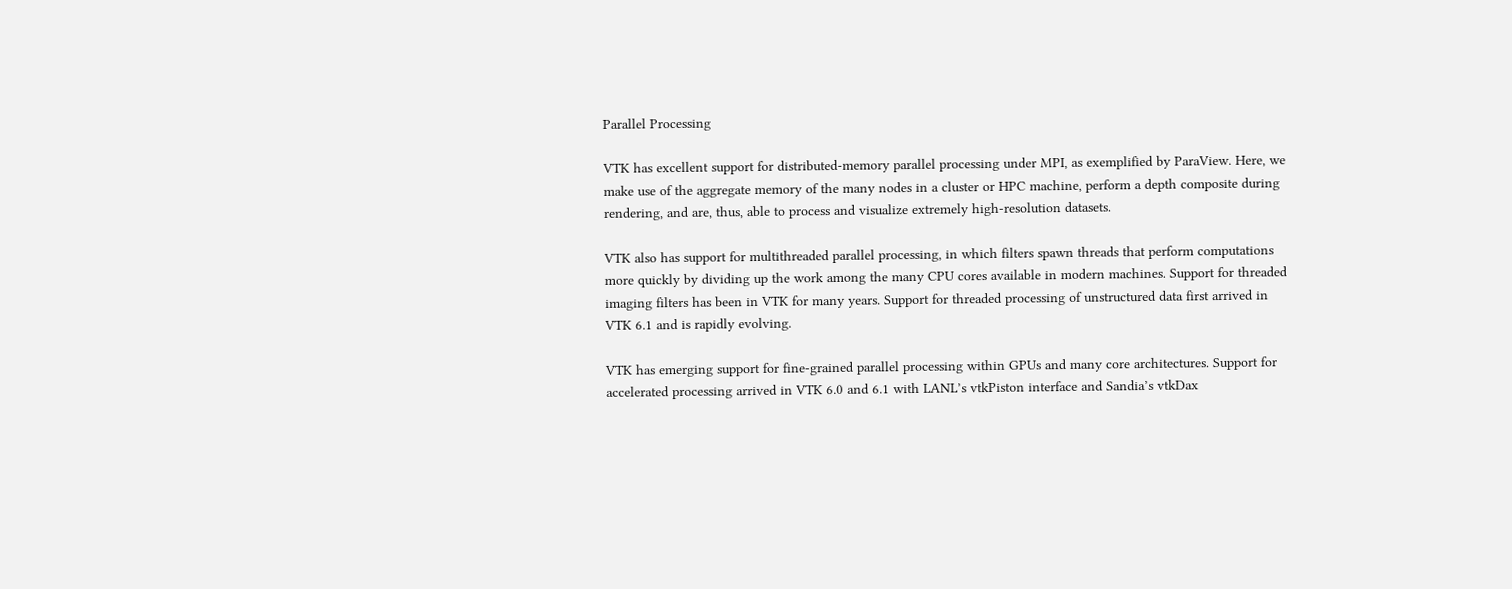Parallel Processing

VTK has excellent support for distributed-memory parallel processing under MPI, as exemplified by ParaView. Here, we make use of the aggregate memory of the many nodes in a cluster or HPC machine, perform a depth composite during rendering, and are, thus, able to process and visualize extremely high-resolution datasets.

VTK also has support for multithreaded parallel processing, in which filters spawn threads that perform computations more quickly by dividing up the work among the many CPU cores available in modern machines. Support for threaded imaging filters has been in VTK for many years. Support for threaded processing of unstructured data first arrived in VTK 6.1 and is rapidly evolving.

VTK has emerging support for fine-grained parallel processing within GPUs and many core architectures. Support for accelerated processing arrived in VTK 6.0 and 6.1 with LANL’s vtkPiston interface and Sandia’s vtkDax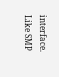interface. Like SMP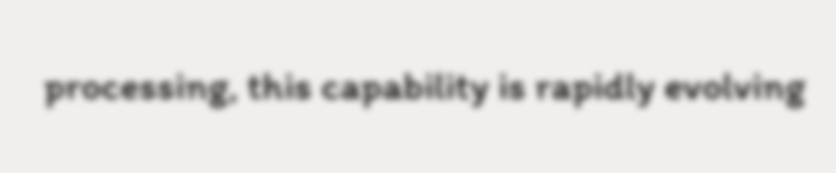processing, this capability is rapidly evolving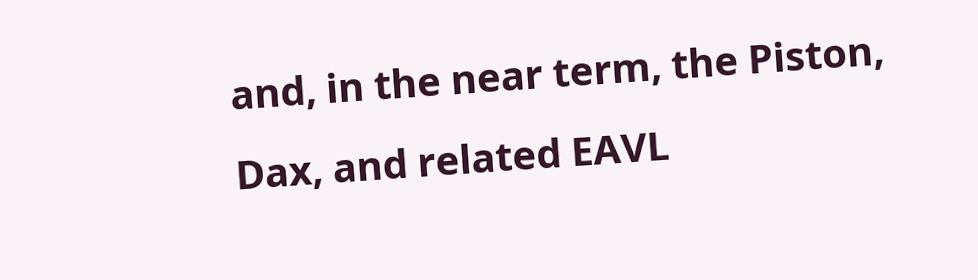and, in the near term, the Piston, Dax, and related EAVL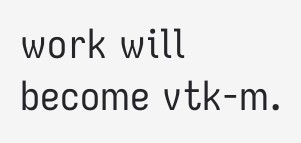work will become vtk-m.